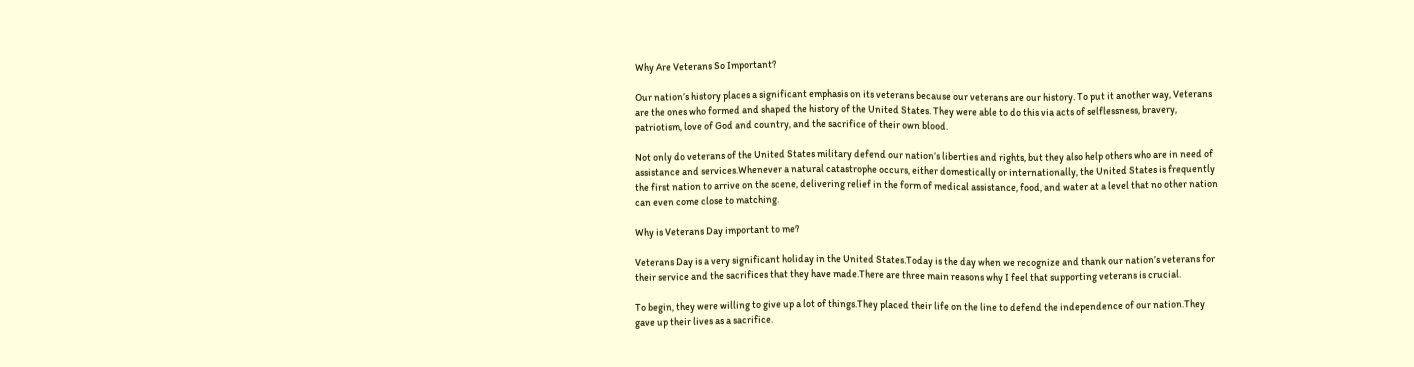Why Are Veterans So Important?

Our nation’s history places a significant emphasis on its veterans because our veterans are our history. To put it another way, Veterans are the ones who formed and shaped the history of the United States. They were able to do this via acts of selflessness, bravery, patriotism, love of God and country, and the sacrifice of their own blood.

Not only do veterans of the United States military defend our nation’s liberties and rights, but they also help others who are in need of assistance and services.Whenever a natural catastrophe occurs, either domestically or internationally, the United States is frequently the first nation to arrive on the scene, delivering relief in the form of medical assistance, food, and water at a level that no other nation can even come close to matching.

Why is Veterans Day important to me?

Veterans Day is a very significant holiday in the United States.Today is the day when we recognize and thank our nation’s veterans for their service and the sacrifices that they have made.There are three main reasons why I feel that supporting veterans is crucial.

To begin, they were willing to give up a lot of things.They placed their life on the line to defend the independence of our nation.They gave up their lives as a sacrifice.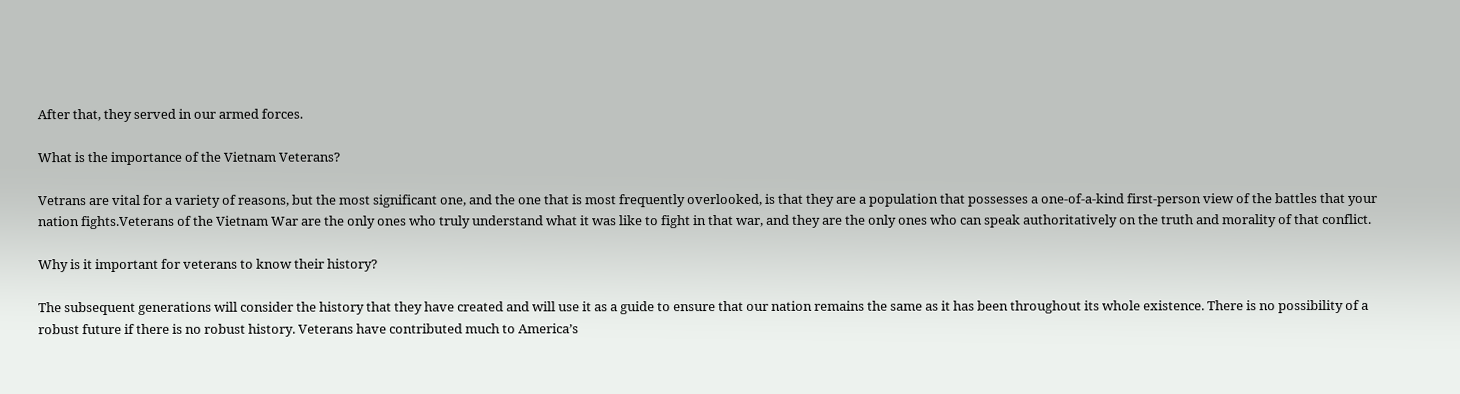After that, they served in our armed forces.

What is the importance of the Vietnam Veterans?

Vetrans are vital for a variety of reasons, but the most significant one, and the one that is most frequently overlooked, is that they are a population that possesses a one-of-a-kind first-person view of the battles that your nation fights.Veterans of the Vietnam War are the only ones who truly understand what it was like to fight in that war, and they are the only ones who can speak authoritatively on the truth and morality of that conflict.

Why is it important for veterans to know their history?

The subsequent generations will consider the history that they have created and will use it as a guide to ensure that our nation remains the same as it has been throughout its whole existence. There is no possibility of a robust future if there is no robust history. Veterans have contributed much to America’s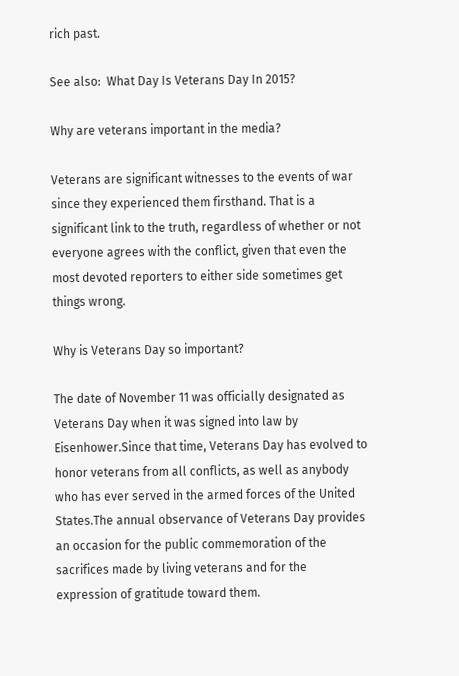rich past.

See also:  What Day Is Veterans Day In 2015?

Why are veterans important in the media?

Veterans are significant witnesses to the events of war since they experienced them firsthand. That is a significant link to the truth, regardless of whether or not everyone agrees with the conflict, given that even the most devoted reporters to either side sometimes get things wrong.

Why is Veterans Day so important?

The date of November 11 was officially designated as Veterans Day when it was signed into law by Eisenhower.Since that time, Veterans Day has evolved to honor veterans from all conflicts, as well as anybody who has ever served in the armed forces of the United States.The annual observance of Veterans Day provides an occasion for the public commemoration of the sacrifices made by living veterans and for the expression of gratitude toward them.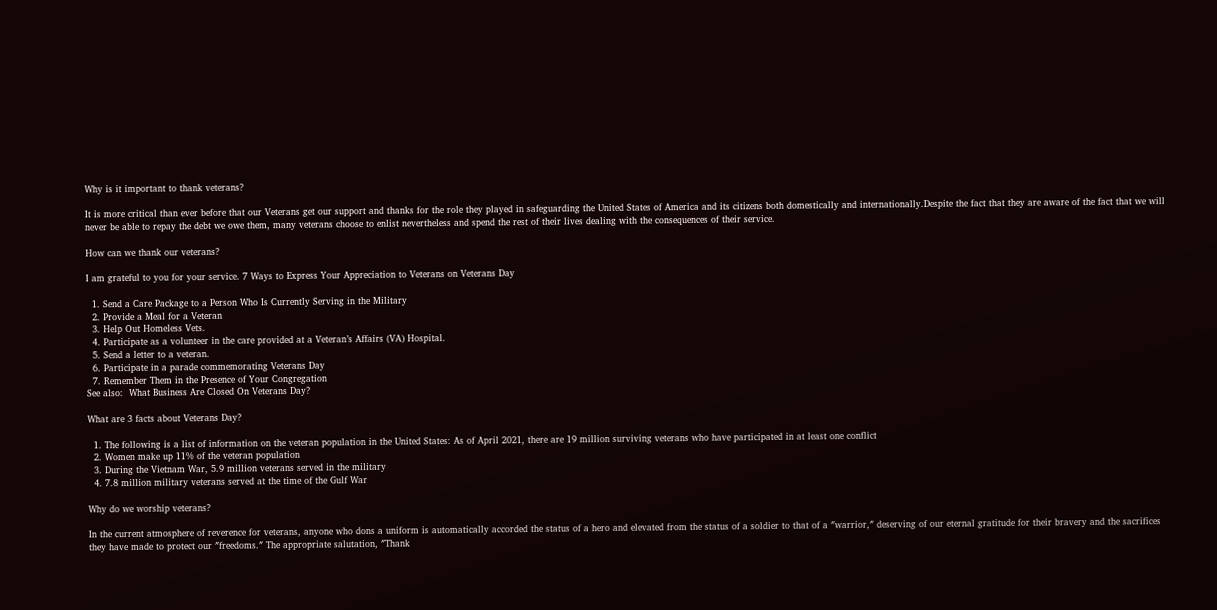Why is it important to thank veterans?

It is more critical than ever before that our Veterans get our support and thanks for the role they played in safeguarding the United States of America and its citizens both domestically and internationally.Despite the fact that they are aware of the fact that we will never be able to repay the debt we owe them, many veterans choose to enlist nevertheless and spend the rest of their lives dealing with the consequences of their service.

How can we thank our veterans?

I am grateful to you for your service. 7 Ways to Express Your Appreciation to Veterans on Veterans Day

  1. Send a Care Package to a Person Who Is Currently Serving in the Military
  2. Provide a Meal for a Veteran
  3. Help Out Homeless Vets.
  4. Participate as a volunteer in the care provided at a Veteran’s Affairs (VA) Hospital.
  5. Send a letter to a veteran.
  6. Participate in a parade commemorating Veterans Day
  7. Remember Them in the Presence of Your Congregation
See also:  What Business Are Closed On Veterans Day?

What are 3 facts about Veterans Day?

  1. The following is a list of information on the veteran population in the United States: As of April 2021, there are 19 million surviving veterans who have participated in at least one conflict
  2. Women make up 11% of the veteran population
  3. During the Vietnam War, 5.9 million veterans served in the military
  4. 7.8 million military veterans served at the time of the Gulf War

Why do we worship veterans?

In the current atmosphere of reverence for veterans, anyone who dons a uniform is automatically accorded the status of a hero and elevated from the status of a soldier to that of a ″warrior,″ deserving of our eternal gratitude for their bravery and the sacrifices they have made to protect our ″freedoms.″ The appropriate salutation, ″Thank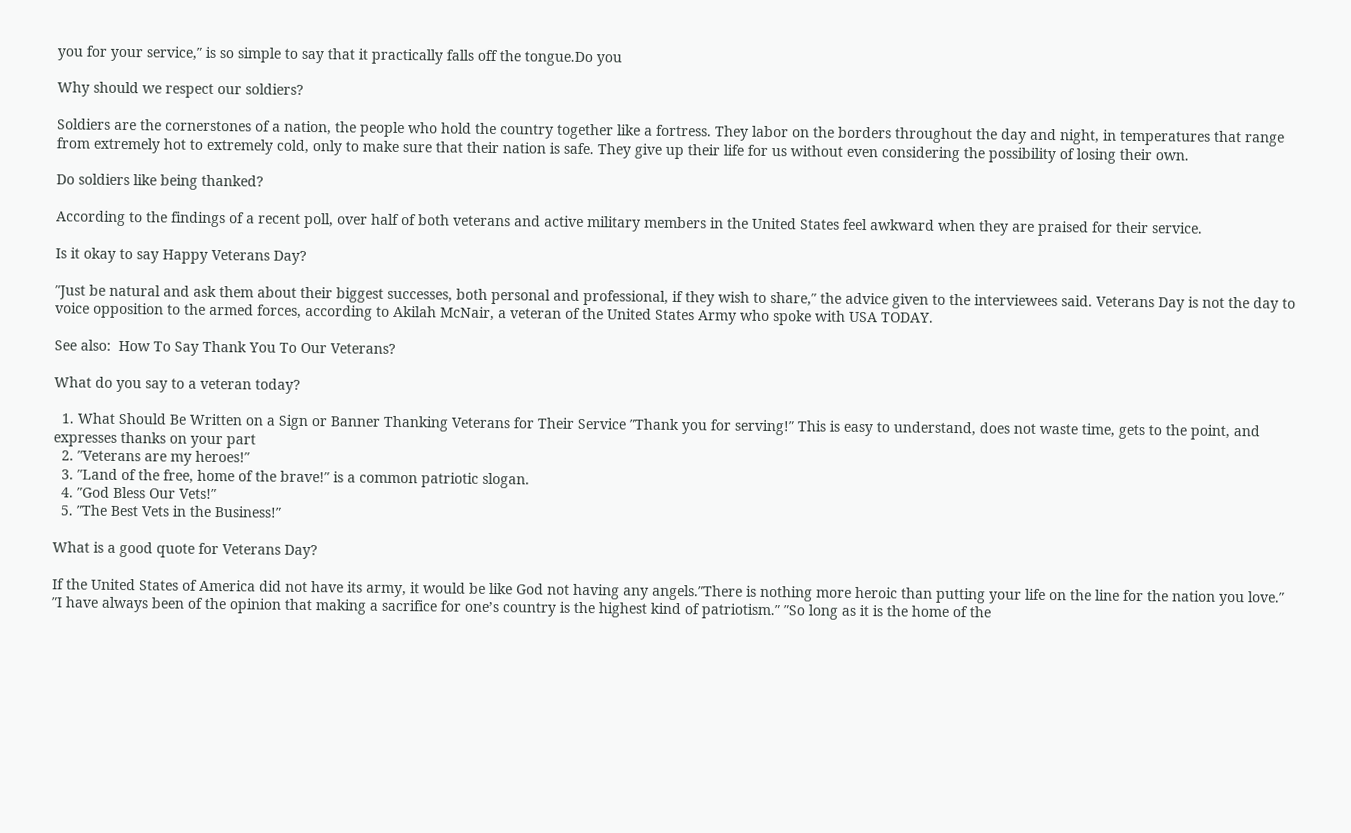you for your service,″ is so simple to say that it practically falls off the tongue.Do you

Why should we respect our soldiers?

Soldiers are the cornerstones of a nation, the people who hold the country together like a fortress. They labor on the borders throughout the day and night, in temperatures that range from extremely hot to extremely cold, only to make sure that their nation is safe. They give up their life for us without even considering the possibility of losing their own.

Do soldiers like being thanked?

According to the findings of a recent poll, over half of both veterans and active military members in the United States feel awkward when they are praised for their service.

Is it okay to say Happy Veterans Day?

″Just be natural and ask them about their biggest successes, both personal and professional, if they wish to share,″ the advice given to the interviewees said. Veterans Day is not the day to voice opposition to the armed forces, according to Akilah McNair, a veteran of the United States Army who spoke with USA TODAY.

See also:  How To Say Thank You To Our Veterans?

What do you say to a veteran today?

  1. What Should Be Written on a Sign or Banner Thanking Veterans for Their Service ″Thank you for serving!″ This is easy to understand, does not waste time, gets to the point, and expresses thanks on your part
  2. ″Veterans are my heroes!″
  3. ″Land of the free, home of the brave!″ is a common patriotic slogan.
  4. ″God Bless Our Vets!″
  5. ″The Best Vets in the Business!″

What is a good quote for Veterans Day?

If the United States of America did not have its army, it would be like God not having any angels.″There is nothing more heroic than putting your life on the line for the nation you love.″ ″I have always been of the opinion that making a sacrifice for one’s country is the highest kind of patriotism.″ ″So long as it is the home of the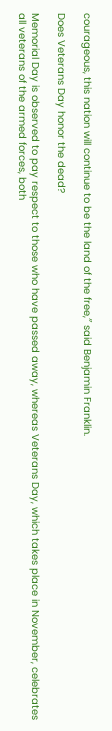courageous, this nation will continue to be the land of the free,″ said Benjamin Franklin.

Does Veterans Day honor the dead?

Memorial Day is observed to pay respect to those who have passed away, whereas Veterans Day, which takes place in November, celebrates all veterans of the armed forces, both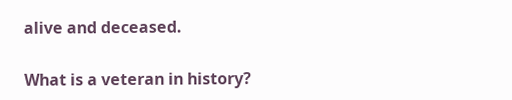alive and deceased.

What is a veteran in history?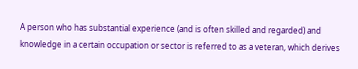A person who has substantial experience (and is often skilled and regarded) and knowledge in a certain occupation or sector is referred to as a veteran, which derives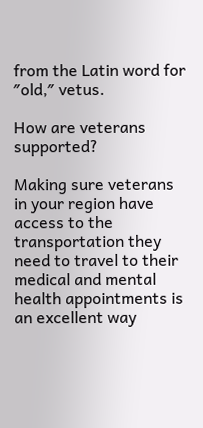from the Latin word for ″old,″ vetus.

How are veterans supported?

Making sure veterans in your region have access to the transportation they need to travel to their medical and mental health appointments is an excellent way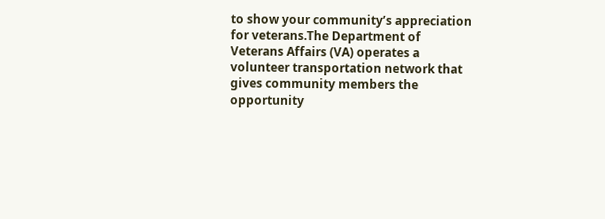to show your community’s appreciation for veterans.The Department of Veterans Affairs (VA) operates a volunteer transportation network that gives community members the opportunity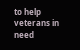to help veterans in need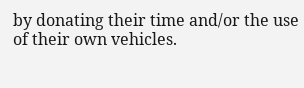by donating their time and/or the use of their own vehicles.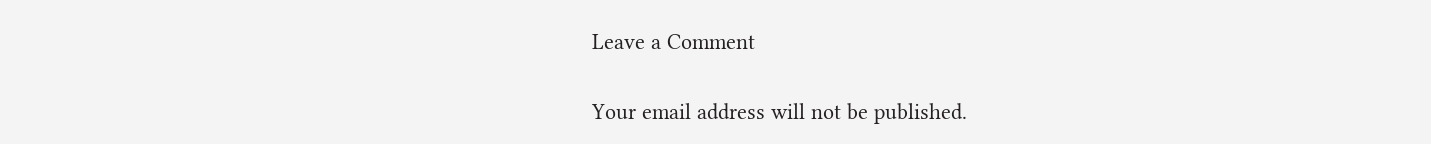Leave a Comment

Your email address will not be published.